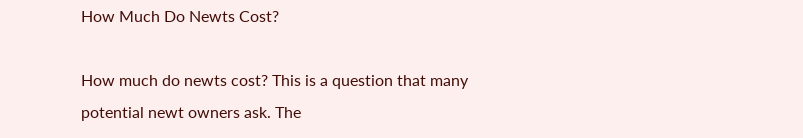How Much Do Newts Cost?

How much do newts cost? This is a question that many potential newt owners ask. The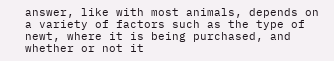answer, like with most animals, depends on a variety of factors such as the type of newt, where it is being purchased, and whether or not it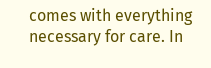comes with everything necessary for care. In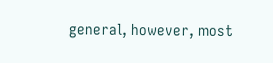general, however, most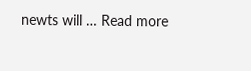newts will … Read more